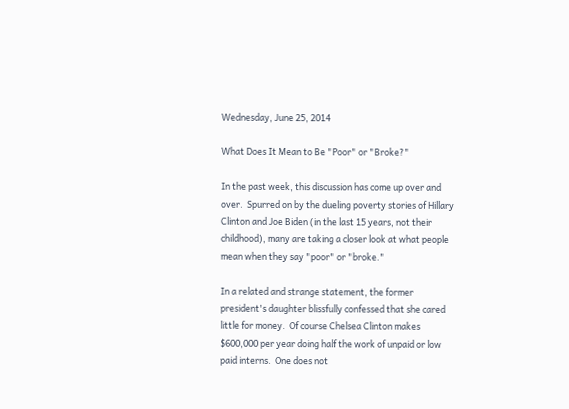Wednesday, June 25, 2014

What Does It Mean to Be "Poor" or "Broke?"

In the past week, this discussion has come up over and over.  Spurred on by the dueling poverty stories of Hillary Clinton and Joe Biden (in the last 15 years, not their childhood), many are taking a closer look at what people mean when they say "poor" or "broke."

In a related and strange statement, the former president's daughter blissfully confessed that she cared little for money.  Of course Chelsea Clinton makes $600,000 per year doing half the work of unpaid or low paid interns.  One does not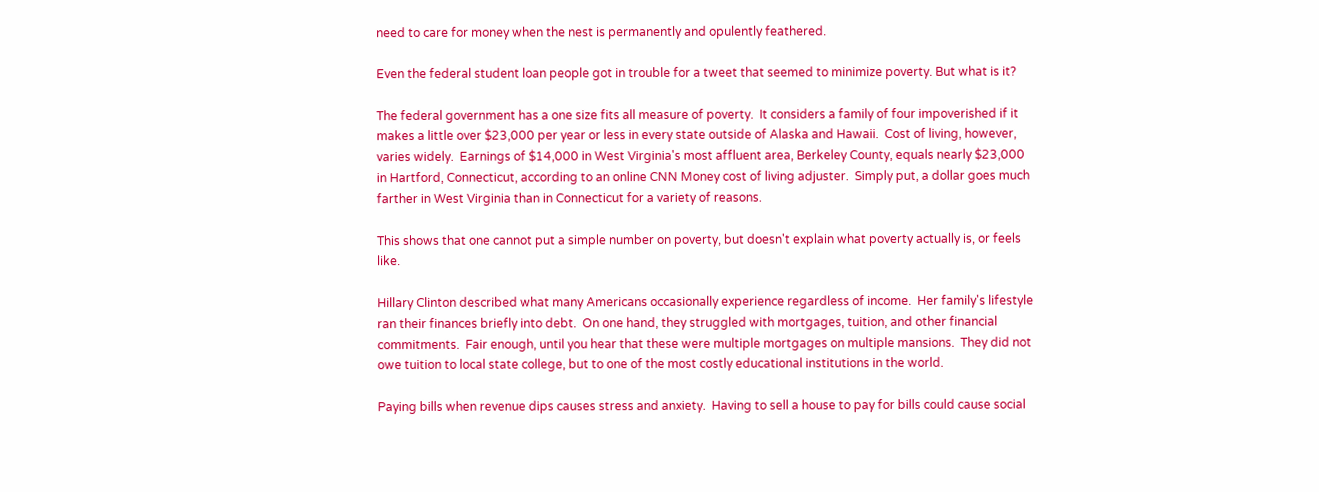need to care for money when the nest is permanently and opulently feathered.

Even the federal student loan people got in trouble for a tweet that seemed to minimize poverty. But what is it?

The federal government has a one size fits all measure of poverty.  It considers a family of four impoverished if it makes a little over $23,000 per year or less in every state outside of Alaska and Hawaii.  Cost of living, however, varies widely.  Earnings of $14,000 in West Virginia's most affluent area, Berkeley County, equals nearly $23,000 in Hartford, Connecticut, according to an online CNN Money cost of living adjuster.  Simply put, a dollar goes much farther in West Virginia than in Connecticut for a variety of reasons.

This shows that one cannot put a simple number on poverty, but doesn't explain what poverty actually is, or feels like.

Hillary Clinton described what many Americans occasionally experience regardless of income.  Her family's lifestyle ran their finances briefly into debt.  On one hand, they struggled with mortgages, tuition, and other financial commitments.  Fair enough, until you hear that these were multiple mortgages on multiple mansions.  They did not owe tuition to local state college, but to one of the most costly educational institutions in the world.

Paying bills when revenue dips causes stress and anxiety.  Having to sell a house to pay for bills could cause social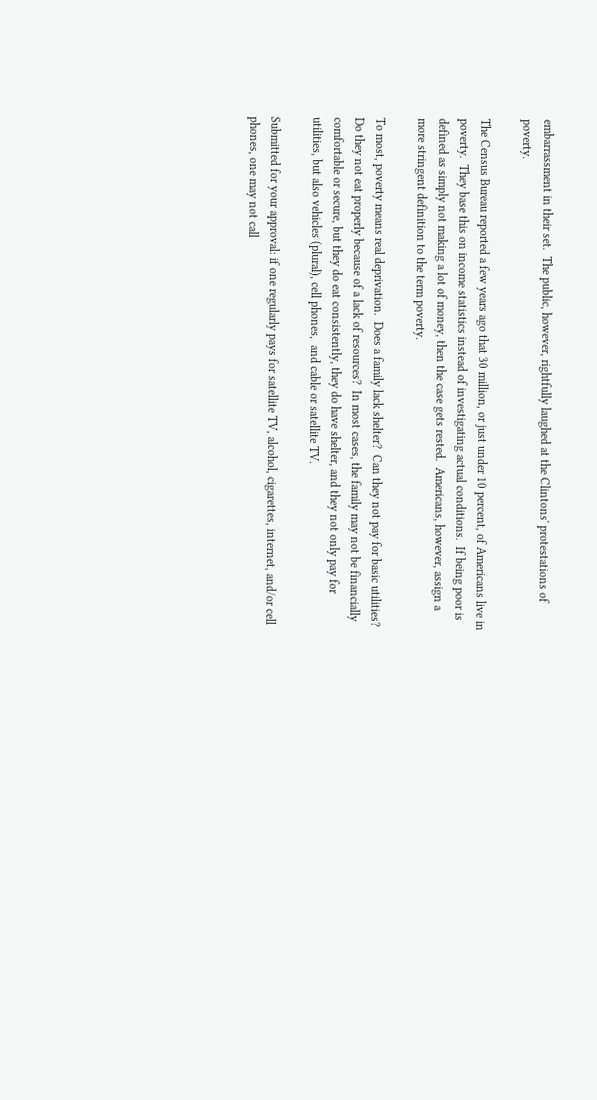embarrassment in their set.  The public, however, rightfully laughed at the Clintons' protestations of poverty.

The Census Bureau reported a few years ago that 30 million, or just under 10 percent, of Americans live in poverty.  They base this on income statistics instead of investigating actual conditions.  If being poor is defined as simply not making a lot of money, then the case gets rested.  Americans, however, assign a more stringent definition to the term poverty.

To most, poverty means real deprivation.  Does a family lack shelter?  Can they not pay for basic utilities? Do they not eat properly because of a lack of resources?  In most cases, the family may not be financially comfortable or secure, but they do eat consistently, they do have shelter, and they not only pay for utilities, but also vehicles (plural), cell phones,  and cable or satellite TV.

Submitted for your approval: if one regularly pays for satellite TV, alcohol, cigarettes, internet, and/or cell phones, one may not call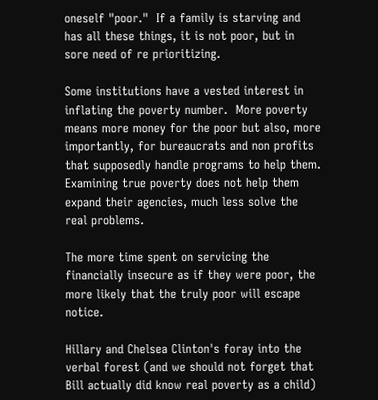oneself "poor."  If a family is starving and has all these things, it is not poor, but in sore need of re prioritizing.

Some institutions have a vested interest in inflating the poverty number.  More poverty means more money for the poor but also, more importantly, for bureaucrats and non profits that supposedly handle programs to help them. Examining true poverty does not help them expand their agencies, much less solve the real problems.

The more time spent on servicing the financially insecure as if they were poor, the more likely that the truly poor will escape notice.

Hillary and Chelsea Clinton's foray into the verbal forest (and we should not forget that Bill actually did know real poverty as a child)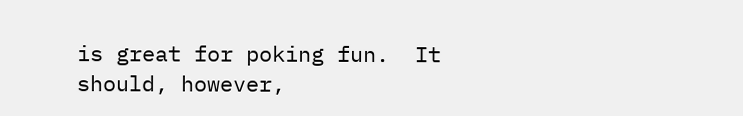is great for poking fun.  It should, however,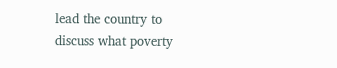lead the country to discuss what poverty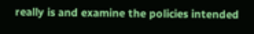really is and examine the policies intended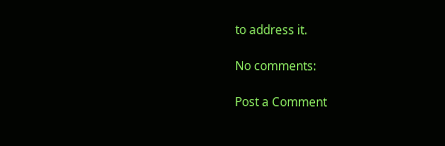to address it.

No comments:

Post a Comment